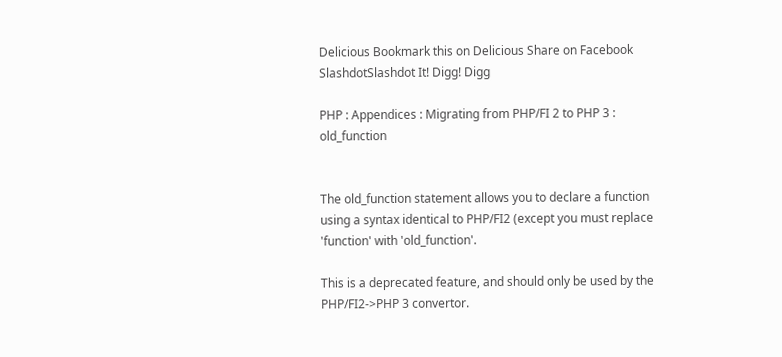Delicious Bookmark this on Delicious Share on Facebook SlashdotSlashdot It! Digg! Digg

PHP : Appendices : Migrating from PHP/FI 2 to PHP 3 : old_function


The old_function statement allows you to declare a function using a syntax identical to PHP/FI2 (except you must replace 'function' with 'old_function'.

This is a deprecated feature, and should only be used by the PHP/FI2->PHP 3 convertor.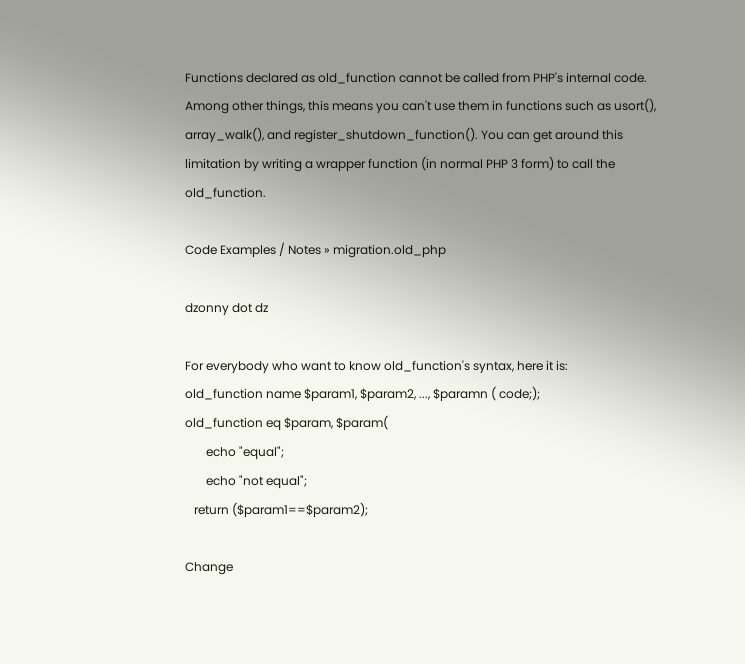Functions declared as old_function cannot be called from PHP's internal code. Among other things, this means you can't use them in functions such as usort(), array_walk(), and register_shutdown_function(). You can get around this limitation by writing a wrapper function (in normal PHP 3 form) to call the old_function.

Code Examples / Notes » migration.old_php

dzonny dot dz

For everybody who want to know old_function's syntax, here it is:
old_function name $param1, $param2, ..., $paramn ( code;);
old_function eq $param, $param(
       echo "equal";
       echo "not equal";
   return ($param1==$param2);

Change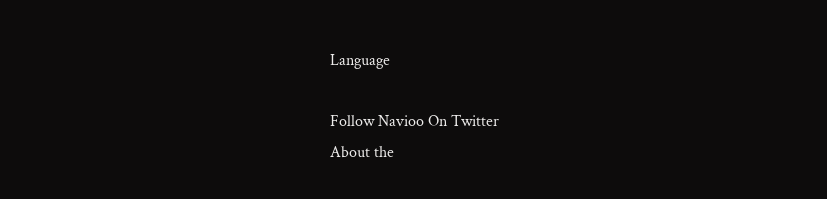Language

Follow Navioo On Twitter
About the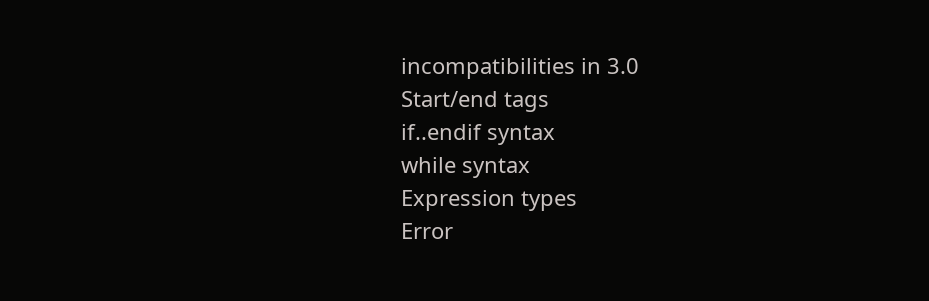incompatibilities in 3.0
Start/end tags
if..endif syntax
while syntax
Expression types
Error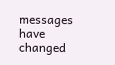messages have changed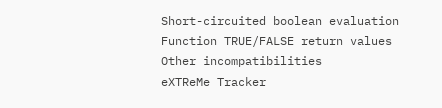Short-circuited boolean evaluation
Function TRUE/FALSE return values
Other incompatibilities
eXTReMe Tracker